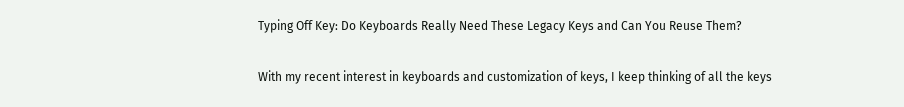Typing Off Key: Do Keyboards Really Need These Legacy Keys and Can You Reuse Them?

With my recent interest in keyboards and customization of keys, I keep thinking of all the keys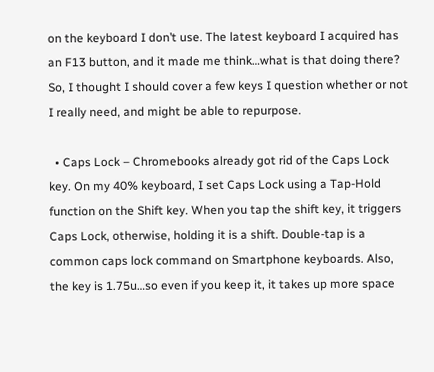on the keyboard I don’t use. The latest keyboard I acquired has an F13 button, and it made me think…what is that doing there? So, I thought I should cover a few keys I question whether or not I really need, and might be able to repurpose.

  • Caps Lock – Chromebooks already got rid of the Caps Lock key. On my 40% keyboard, I set Caps Lock using a Tap-Hold function on the Shift key. When you tap the shift key, it triggers Caps Lock, otherwise, holding it is a shift. Double-tap is a common caps lock command on Smartphone keyboards. Also, the key is 1.75u…so even if you keep it, it takes up more space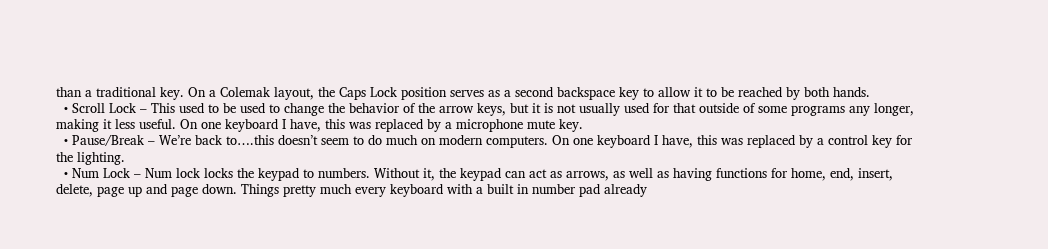than a traditional key. On a Colemak layout, the Caps Lock position serves as a second backspace key to allow it to be reached by both hands.
  • Scroll Lock – This used to be used to change the behavior of the arrow keys, but it is not usually used for that outside of some programs any longer, making it less useful. On one keyboard I have, this was replaced by a microphone mute key.
  • Pause/Break – We’re back to….this doesn’t seem to do much on modern computers. On one keyboard I have, this was replaced by a control key for the lighting.
  • Num Lock – Num lock locks the keypad to numbers. Without it, the keypad can act as arrows, as well as having functions for home, end, insert, delete, page up and page down. Things pretty much every keyboard with a built in number pad already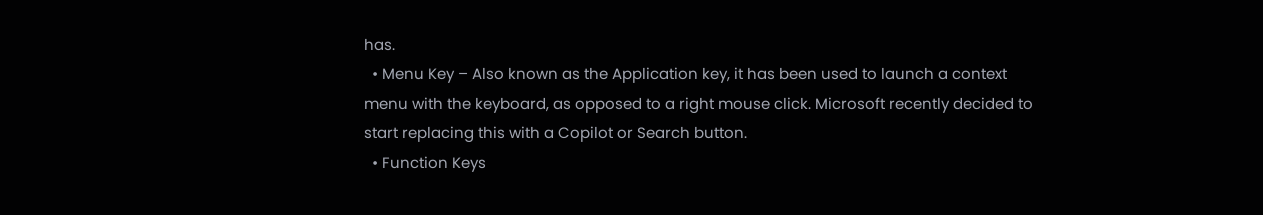has.
  • Menu Key – Also known as the Application key, it has been used to launch a context menu with the keyboard, as opposed to a right mouse click. Microsoft recently decided to start replacing this with a Copilot or Search button.
  • Function Keys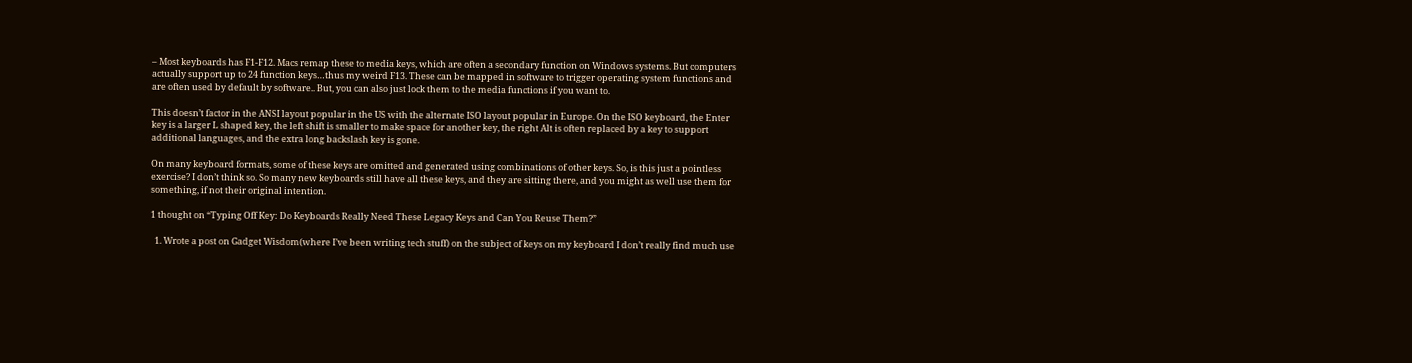– Most keyboards has F1-F12. Macs remap these to media keys, which are often a secondary function on Windows systems. But computers actually support up to 24 function keys…thus my weird F13. These can be mapped in software to trigger operating system functions and are often used by default by software.. But, you can also just lock them to the media functions if you want to.

This doesn’t factor in the ANSI layout popular in the US with the alternate ISO layout popular in Europe. On the ISO keyboard, the Enter key is a larger L shaped key, the left shift is smaller to make space for another key, the right Alt is often replaced by a key to support additional languages, and the extra long backslash key is gone.

On many keyboard formats, some of these keys are omitted and generated using combinations of other keys. So, is this just a pointless exercise? I don’t think so. So many new keyboards still have all these keys, and they are sitting there, and you might as well use them for something, if not their original intention.

1 thought on “Typing Off Key: Do Keyboards Really Need These Legacy Keys and Can You Reuse Them?”

  1. Wrote a post on Gadget Wisdom(where I’ve been writing tech stuff) on the subject of keys on my keyboard I don’t really find much use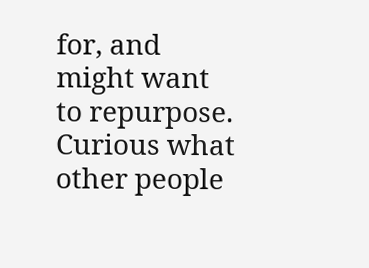for, and might want to repurpose. Curious what other people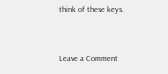think of these keys.


Leave a Comment